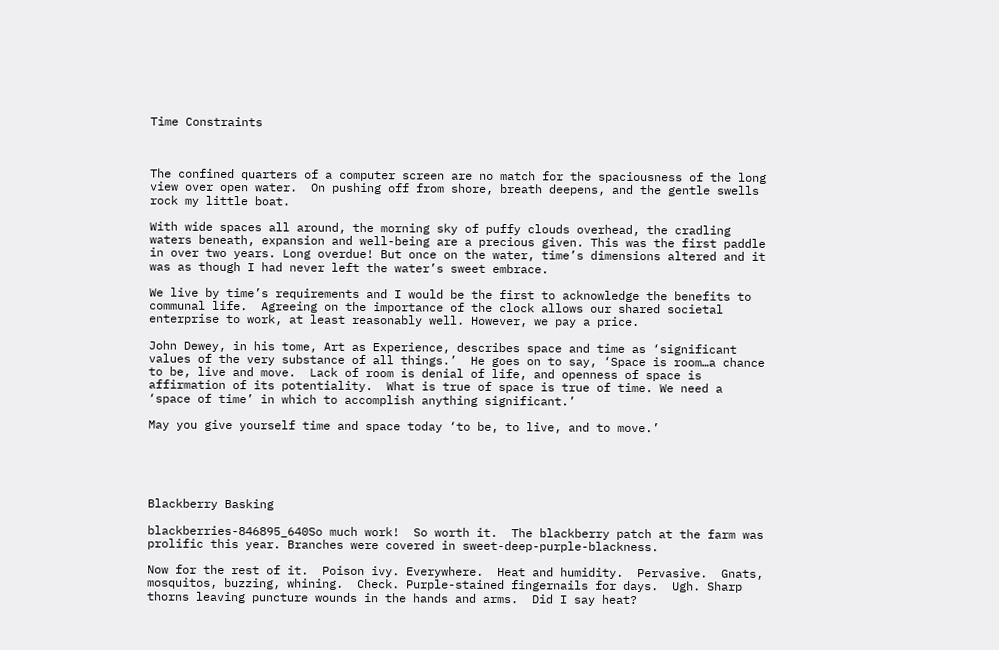Time Constraints



The confined quarters of a computer screen are no match for the spaciousness of the long view over open water.  On pushing off from shore, breath deepens, and the gentle swells rock my little boat.

With wide spaces all around, the morning sky of puffy clouds overhead, the cradling waters beneath, expansion and well-being are a precious given. This was the first paddle in over two years. Long overdue! But once on the water, time’s dimensions altered and it was as though I had never left the water’s sweet embrace.

We live by time’s requirements and I would be the first to acknowledge the benefits to communal life.  Agreeing on the importance of the clock allows our shared societal enterprise to work, at least reasonably well. However, we pay a price.

John Dewey, in his tome, Art as Experience, describes space and time as ‘significant values of the very substance of all things.’  He goes on to say, ‘Space is room…a chance to be, live and move.  Lack of room is denial of life, and openness of space is affirmation of its potentiality.  What is true of space is true of time. We need a ‘space of time’ in which to accomplish anything significant.’

May you give yourself time and space today ‘to be, to live, and to move.’





Blackberry Basking

blackberries-846895_640So much work!  So worth it.  The blackberry patch at the farm was prolific this year. Branches were covered in sweet-deep-purple-blackness.

Now for the rest of it.  Poison ivy. Everywhere.  Heat and humidity.  Pervasive.  Gnats, mosquitos, buzzing, whining.  Check. Purple-stained fingernails for days.  Ugh. Sharp thorns leaving puncture wounds in the hands and arms.  Did I say heat?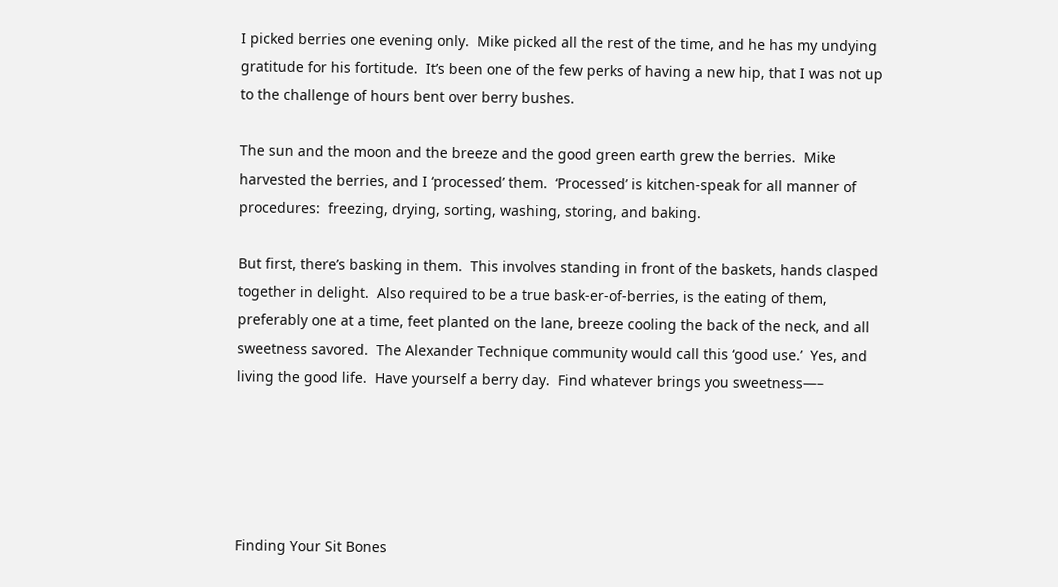I picked berries one evening only.  Mike picked all the rest of the time, and he has my undying gratitude for his fortitude.  It’s been one of the few perks of having a new hip, that I was not up to the challenge of hours bent over berry bushes.

The sun and the moon and the breeze and the good green earth grew the berries.  Mike harvested the berries, and I ‘processed’ them.  ‘Processed’ is kitchen-speak for all manner of procedures:  freezing, drying, sorting, washing, storing, and baking.

But first, there’s basking in them.  This involves standing in front of the baskets, hands clasped together in delight.  Also required to be a true bask-er-of-berries, is the eating of them, preferably one at a time, feet planted on the lane, breeze cooling the back of the neck, and all sweetness savored.  The Alexander Technique community would call this ‘good use.’  Yes, and living the good life.  Have yourself a berry day.  Find whatever brings you sweetness—–





Finding Your Sit Bones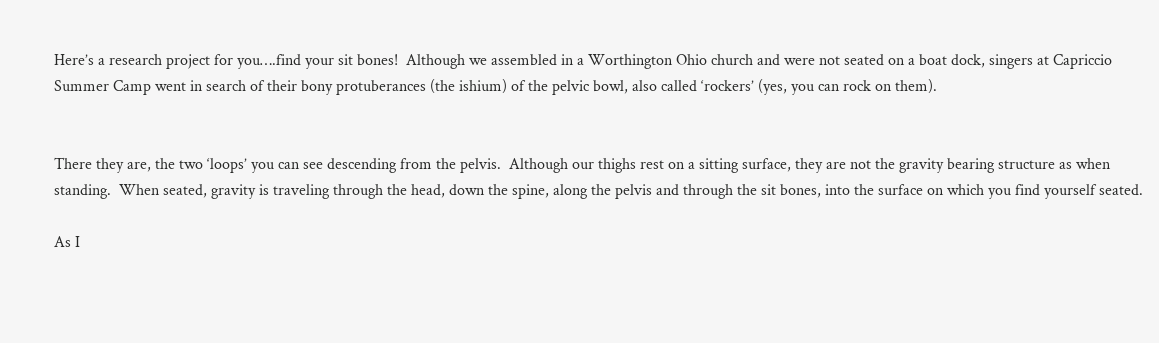Here’s a research project for you….find your sit bones!  Although we assembled in a Worthington Ohio church and were not seated on a boat dock, singers at Capriccio Summer Camp went in search of their bony protuberances (the ishium) of the pelvic bowl, also called ‘rockers’ (yes, you can rock on them).


There they are, the two ‘loops’ you can see descending from the pelvis.  Although our thighs rest on a sitting surface, they are not the gravity bearing structure as when standing.  When seated, gravity is traveling through the head, down the spine, along the pelvis and through the sit bones, into the surface on which you find yourself seated.

As I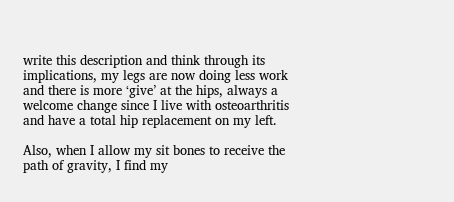write this description and think through its implications, my legs are now doing less work and there is more ‘give’ at the hips, always a welcome change since I live with osteoarthritis and have a total hip replacement on my left.

Also, when I allow my sit bones to receive the path of gravity, I find my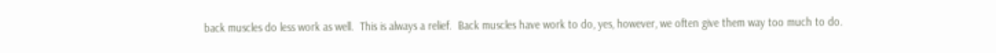back muscles do less work as well.  This is always a relief.  Back muscles have work to do, yes, however, we often give them way too much to do.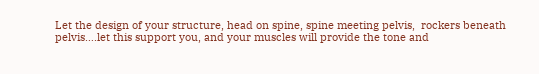Let the design of your structure, head on spine, spine meeting pelvis,  rockers beneath pelvis….let this support you, and your muscles will provide the tone and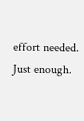effort needed.  Just enough.